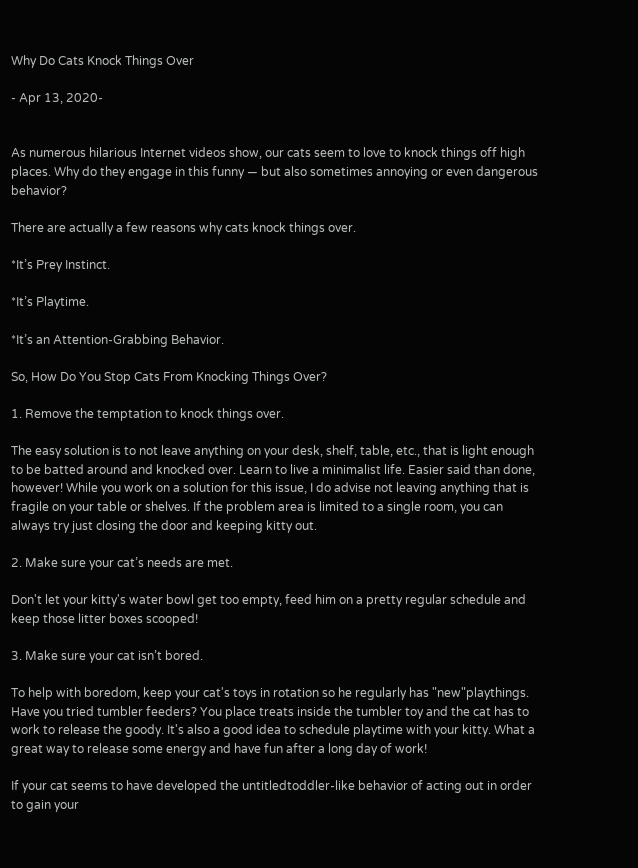Why Do Cats Knock Things Over

- Apr 13, 2020-


As numerous hilarious Internet videos show, our cats seem to love to knock things off high places. Why do they engage in this funny — but also sometimes annoying or even dangerous behavior?

There are actually a few reasons why cats knock things over.

*It’s Prey Instinct.

*It’s Playtime.

*It’s an Attention-Grabbing Behavior.

So, How Do You Stop Cats From Knocking Things Over?

1. Remove the temptation to knock things over.

The easy solution is to not leave anything on your desk, shelf, table, etc., that is light enough to be batted around and knocked over. Learn to live a minimalist life. Easier said than done, however! While you work on a solution for this issue, I do advise not leaving anything that is fragile on your table or shelves. If the problem area is limited to a single room, you can always try just closing the door and keeping kitty out.

2. Make sure your cat’s needs are met.

Don't let your kitty's water bowl get too empty, feed him on a pretty regular schedule and keep those litter boxes scooped!

3. Make sure your cat isn’t bored.

To help with boredom, keep your cat's toys in rotation so he regularly has "new"playthings. Have you tried tumbler feeders? You place treats inside the tumbler toy and the cat has to work to release the goody. It's also a good idea to schedule playtime with your kitty. What a great way to release some energy and have fun after a long day of work!

If your cat seems to have developed the untitledtoddler-like behavior of acting out in order to gain your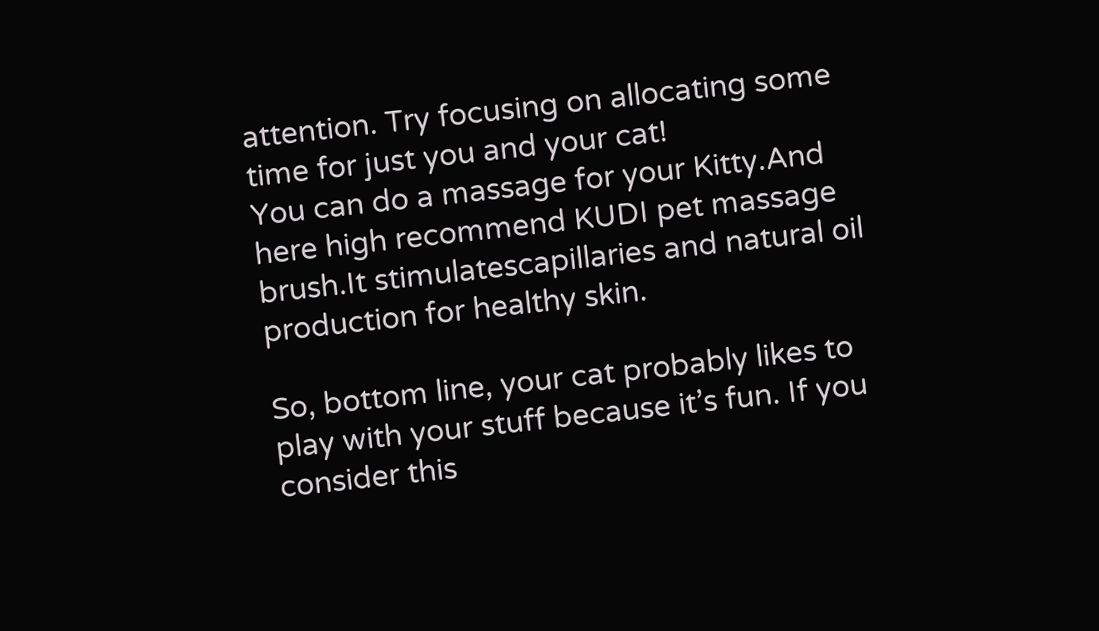attention. Try focusing on allocating some time for just you and your cat!
You can do a massage for your Kitty.And here high recommend KUDI pet massage brush.It stimulatescapillaries and natural oil production for healthy skin.

So, bottom line, your cat probably likes to play with your stuff because it’s fun. If you consider this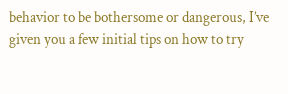behavior to be bothersome or dangerous, I’ve given you a few initial tips on how to try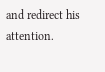and redirect his attention.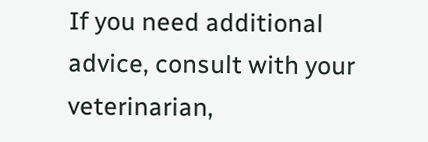If you need additional advice, consult with your veterinarian,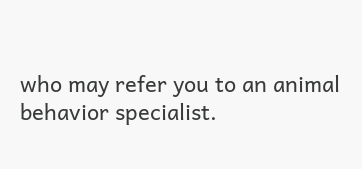who may refer you to an animal behavior specialist.